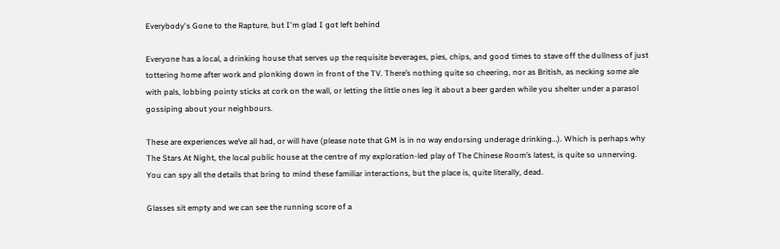Everybody's Gone to the Rapture, but I'm glad I got left behind

Everyone has a local, a drinking house that serves up the requisite beverages, pies, chips, and good times to stave off the dullness of just tottering home after work and plonking down in front of the TV. There’s nothing quite so cheering, nor as British, as necking some ale with pals, lobbing pointy sticks at cork on the wall, or letting the little ones leg it about a beer garden while you shelter under a parasol gossiping about your neighbours.

These are experiences we’ve all had, or will have (please note that GM is in no way endorsing underage drinking…). Which is perhaps why The Stars At Night, the local public house at the centre of my exploration-led play of The Chinese Room’s latest, is quite so unnerving. You can spy all the details that bring to mind these familiar interactions, but the place is, quite literally, dead.

Glasses sit empty and we can see the running score of a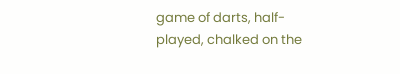game of darts, half-played, chalked on the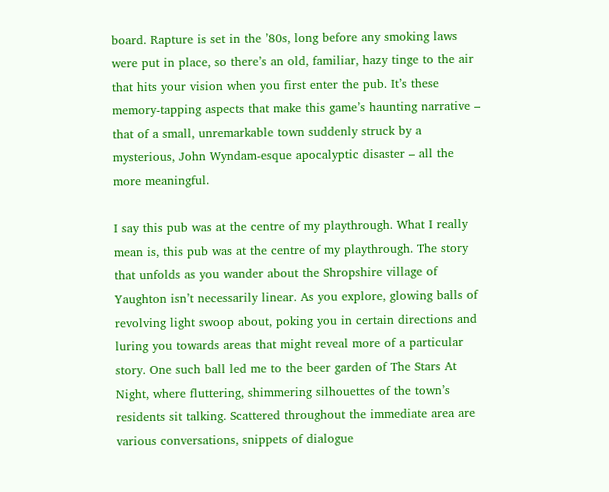board. Rapture is set in the ’80s, long before any smoking laws were put in place, so there’s an old, familiar, hazy tinge to the air that hits your vision when you first enter the pub. It’s these memory-tapping aspects that make this game’s haunting narrative – that of a small, unremarkable town suddenly struck by a mysterious, John Wyndam-esque apocalyptic disaster – all the more meaningful.

I say this pub was at the centre of my playthrough. What I really mean is, this pub was at the centre of my playthrough. The story that unfolds as you wander about the Shropshire village of Yaughton isn’t necessarily linear. As you explore, glowing balls of revolving light swoop about, poking you in certain directions and luring you towards areas that might reveal more of a particular story. One such ball led me to the beer garden of The Stars At Night, where fluttering, shimmering silhouettes of the town’s residents sit talking. Scattered throughout the immediate area are various conversations, snippets of dialogue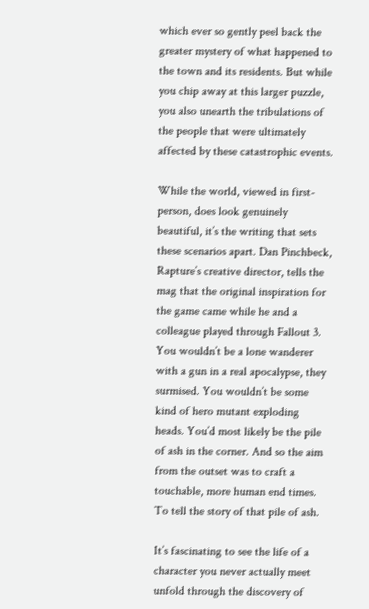which ever so gently peel back the greater mystery of what happened to the town and its residents. But while you chip away at this larger puzzle, you also unearth the tribulations of the people that were ultimately affected by these catastrophic events.

While the world, viewed in first-person, does look genuinely beautiful, it’s the writing that sets these scenarios apart. Dan Pinchbeck, Rapture’s creative director, tells the mag that the original inspiration for the game came while he and a colleague played through Fallout 3. You wouldn’t be a lone wanderer with a gun in a real apocalypse, they surmised. You wouldn’t be some kind of hero mutant exploding heads. You’d most likely be the pile of ash in the corner. And so the aim from the outset was to craft a touchable, more human end times. To tell the story of that pile of ash.

It’s fascinating to see the life of a character you never actually meet unfold through the discovery of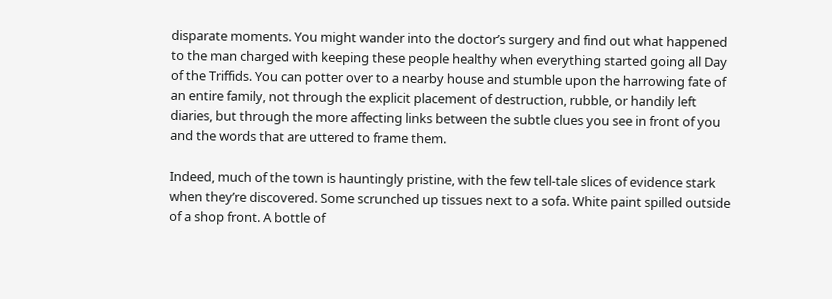disparate moments. You might wander into the doctor’s surgery and find out what happened to the man charged with keeping these people healthy when everything started going all Day of the Triffids. You can potter over to a nearby house and stumble upon the harrowing fate of an entire family, not through the explicit placement of destruction, rubble, or handily left diaries, but through the more affecting links between the subtle clues you see in front of you and the words that are uttered to frame them.

Indeed, much of the town is hauntingly pristine, with the few tell-tale slices of evidence stark when they’re discovered. Some scrunched up tissues next to a sofa. White paint spilled outside of a shop front. A bottle of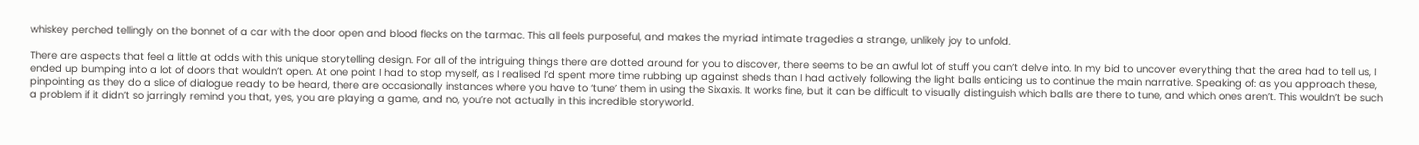whiskey perched tellingly on the bonnet of a car with the door open and blood flecks on the tarmac. This all feels purposeful, and makes the myriad intimate tragedies a strange, unlikely joy to unfold.

There are aspects that feel a little at odds with this unique storytelling design. For all of the intriguing things there are dotted around for you to discover, there seems to be an awful lot of stuff you can’t delve into. In my bid to uncover everything that the area had to tell us, I ended up bumping into a lot of doors that wouldn’t open. At one point I had to stop myself, as I realised I’d spent more time rubbing up against sheds than I had actively following the light balls enticing us to continue the main narrative. Speaking of: as you approach these, pinpointing as they do a slice of dialogue ready to be heard, there are occasionally instances where you have to ‘tune’ them in using the Sixaxis. It works fine, but it can be difficult to visually distinguish which balls are there to tune, and which ones aren’t. This wouldn’t be such a problem if it didn’t so jarringly remind you that, yes, you are playing a game, and no, you’re not actually in this incredible storyworld.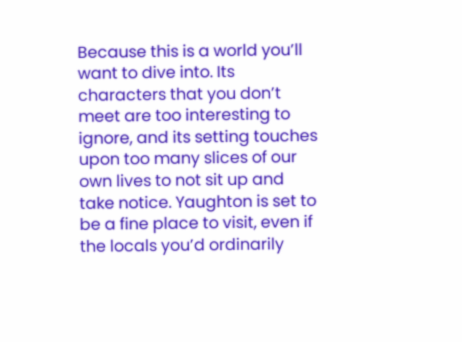Because this is a world you’ll want to dive into. Its characters that you don’t meet are too interesting to ignore, and its setting touches upon too many slices of our own lives to not sit up and take notice. Yaughton is set to be a fine place to visit, even if the locals you’d ordinarily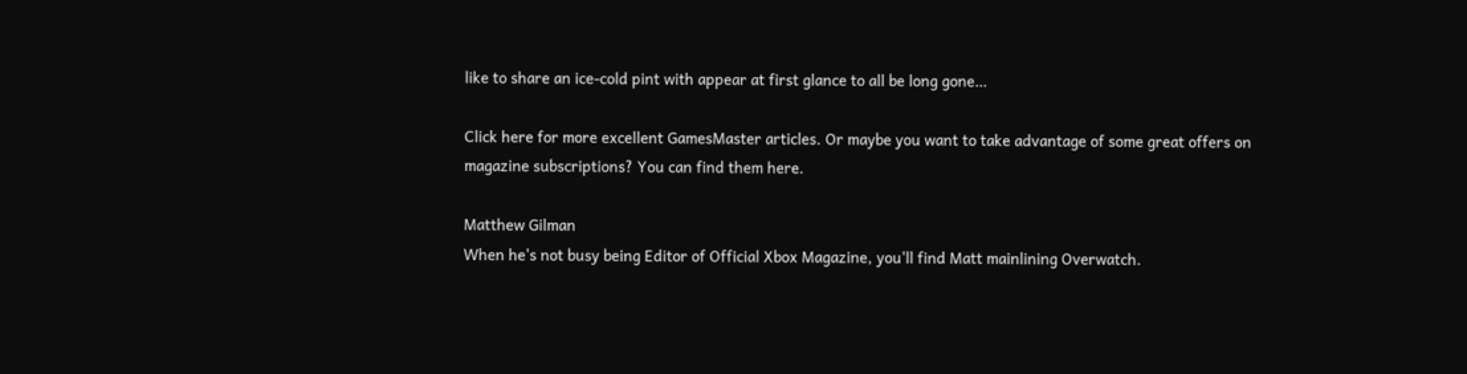like to share an ice-cold pint with appear at first glance to all be long gone…

Click here for more excellent GamesMaster articles. Or maybe you want to take advantage of some great offers on magazine subscriptions? You can find them here.

Matthew Gilman
When he's not busy being Editor of Official Xbox Magazine, you'll find Matt mainlining Overwatch.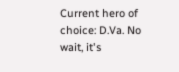Current hero of choice: D.Va. No wait, it's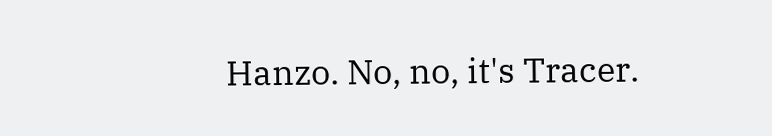Hanzo. No, no, it's Tracer.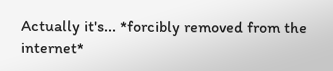Actually it's... *forcibly removed from the internet*